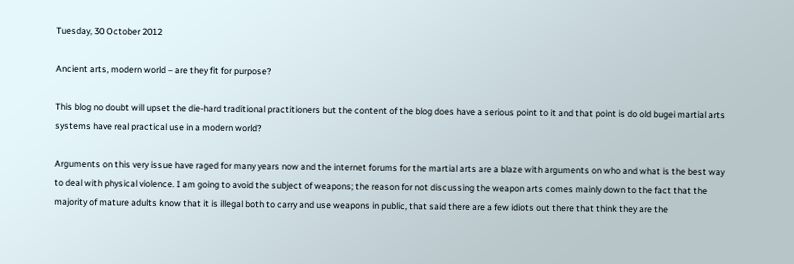Tuesday, 30 October 2012

Ancient arts, modern world – are they fit for purpose?

This blog no doubt will upset the die-hard traditional practitioners but the content of the blog does have a serious point to it and that point is do old bugei martial arts systems have real practical use in a modern world?

Arguments on this very issue have raged for many years now and the internet forums for the martial arts are a blaze with arguments on who and what is the best way to deal with physical violence. I am going to avoid the subject of weapons; the reason for not discussing the weapon arts comes mainly down to the fact that the majority of mature adults know that it is illegal both to carry and use weapons in public, that said there are a few idiots out there that think they are the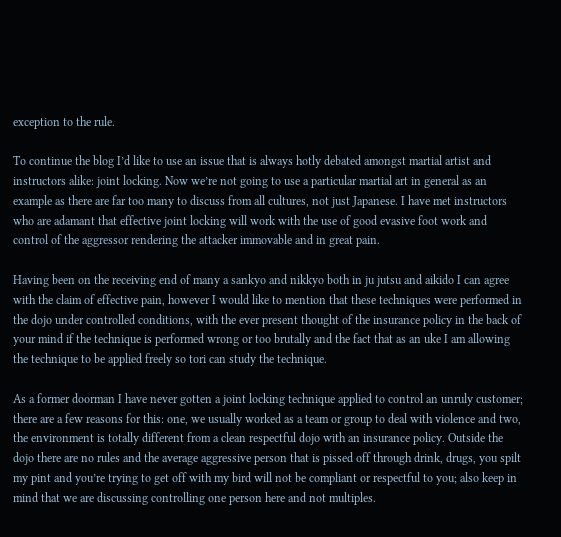exception to the rule.

To continue the blog I’d like to use an issue that is always hotly debated amongst martial artist and instructors alike: joint locking. Now we’re not going to use a particular martial art in general as an example as there are far too many to discuss from all cultures, not just Japanese. I have met instructors who are adamant that effective joint locking will work with the use of good evasive foot work and control of the aggressor rendering the attacker immovable and in great pain.

Having been on the receiving end of many a sankyo and nikkyo both in ju jutsu and aikido I can agree with the claim of effective pain, however I would like to mention that these techniques were performed in the dojo under controlled conditions, with the ever present thought of the insurance policy in the back of your mind if the technique is performed wrong or too brutally and the fact that as an uke I am allowing the technique to be applied freely so tori can study the technique.

As a former doorman I have never gotten a joint locking technique applied to control an unruly customer; there are a few reasons for this: one, we usually worked as a team or group to deal with violence and two, the environment is totally different from a clean respectful dojo with an insurance policy. Outside the dojo there are no rules and the average aggressive person that is pissed off through drink, drugs, you spilt my pint and you’re trying to get off with my bird will not be compliant or respectful to you; also keep in mind that we are discussing controlling one person here and not multiples.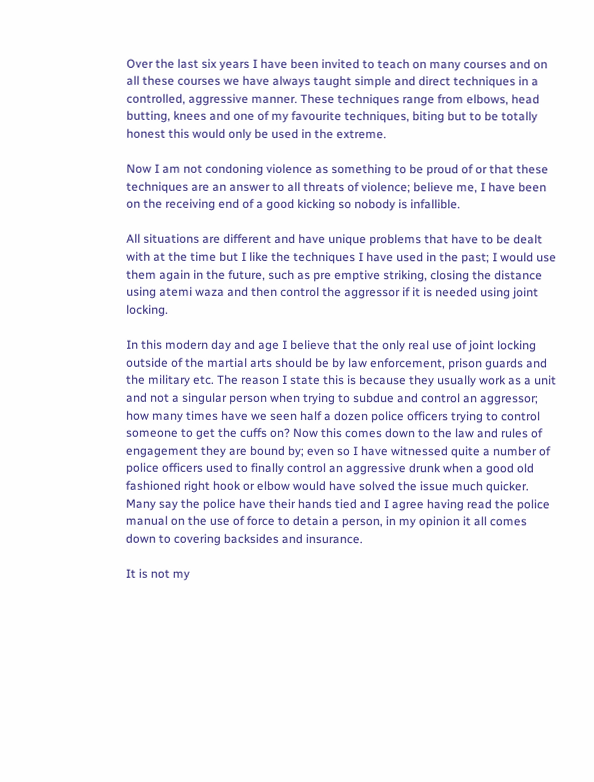Over the last six years I have been invited to teach on many courses and on all these courses we have always taught simple and direct techniques in a controlled, aggressive manner. These techniques range from elbows, head butting, knees and one of my favourite techniques, biting but to be totally honest this would only be used in the extreme.

Now I am not condoning violence as something to be proud of or that these techniques are an answer to all threats of violence; believe me, I have been on the receiving end of a good kicking so nobody is infallible.

All situations are different and have unique problems that have to be dealt with at the time but I like the techniques I have used in the past; I would use them again in the future, such as pre emptive striking, closing the distance using atemi waza and then control the aggressor if it is needed using joint locking.

In this modern day and age I believe that the only real use of joint locking outside of the martial arts should be by law enforcement, prison guards and the military etc. The reason I state this is because they usually work as a unit and not a singular person when trying to subdue and control an aggressor; how many times have we seen half a dozen police officers trying to control someone to get the cuffs on? Now this comes down to the law and rules of engagement they are bound by; even so I have witnessed quite a number of police officers used to finally control an aggressive drunk when a good old fashioned right hook or elbow would have solved the issue much quicker. Many say the police have their hands tied and I agree having read the police manual on the use of force to detain a person, in my opinion it all comes down to covering backsides and insurance.

It is not my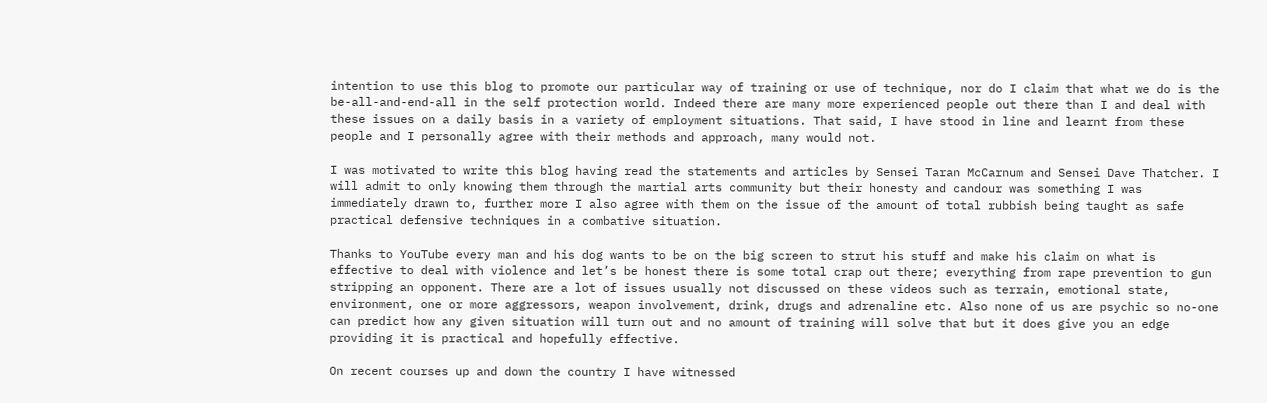intention to use this blog to promote our particular way of training or use of technique, nor do I claim that what we do is the be-all-and-end-all in the self protection world. Indeed there are many more experienced people out there than I and deal with these issues on a daily basis in a variety of employment situations. That said, I have stood in line and learnt from these people and I personally agree with their methods and approach, many would not.

I was motivated to write this blog having read the statements and articles by Sensei Taran McCarnum and Sensei Dave Thatcher. I will admit to only knowing them through the martial arts community but their honesty and candour was something I was immediately drawn to, further more I also agree with them on the issue of the amount of total rubbish being taught as safe practical defensive techniques in a combative situation.

Thanks to YouTube every man and his dog wants to be on the big screen to strut his stuff and make his claim on what is effective to deal with violence and let’s be honest there is some total crap out there; everything from rape prevention to gun stripping an opponent. There are a lot of issues usually not discussed on these videos such as terrain, emotional state, environment, one or more aggressors, weapon involvement, drink, drugs and adrenaline etc. Also none of us are psychic so no-one can predict how any given situation will turn out and no amount of training will solve that but it does give you an edge providing it is practical and hopefully effective.

On recent courses up and down the country I have witnessed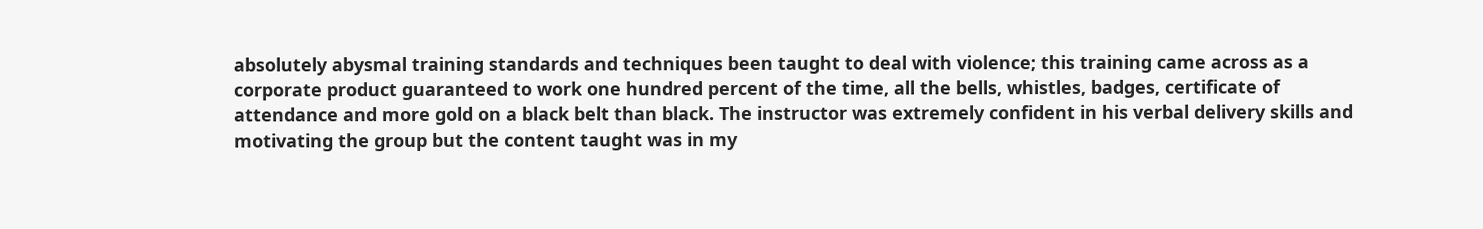absolutely abysmal training standards and techniques been taught to deal with violence; this training came across as a corporate product guaranteed to work one hundred percent of the time, all the bells, whistles, badges, certificate of attendance and more gold on a black belt than black. The instructor was extremely confident in his verbal delivery skills and motivating the group but the content taught was in my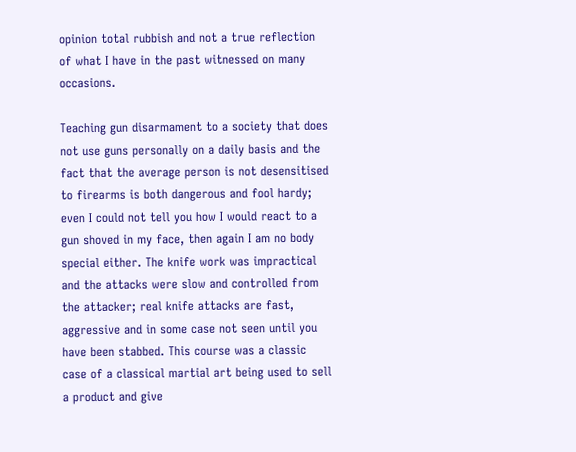opinion total rubbish and not a true reflection of what I have in the past witnessed on many occasions.

Teaching gun disarmament to a society that does not use guns personally on a daily basis and the fact that the average person is not desensitised to firearms is both dangerous and fool hardy; even I could not tell you how I would react to a gun shoved in my face, then again I am no body special either. The knife work was impractical and the attacks were slow and controlled from the attacker; real knife attacks are fast, aggressive and in some case not seen until you have been stabbed. This course was a classic case of a classical martial art being used to sell a product and give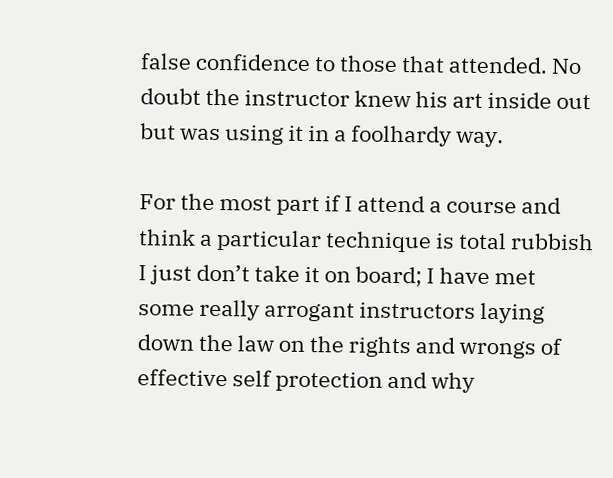false confidence to those that attended. No doubt the instructor knew his art inside out but was using it in a foolhardy way.

For the most part if I attend a course and think a particular technique is total rubbish I just don’t take it on board; I have met some really arrogant instructors laying down the law on the rights and wrongs of effective self protection and why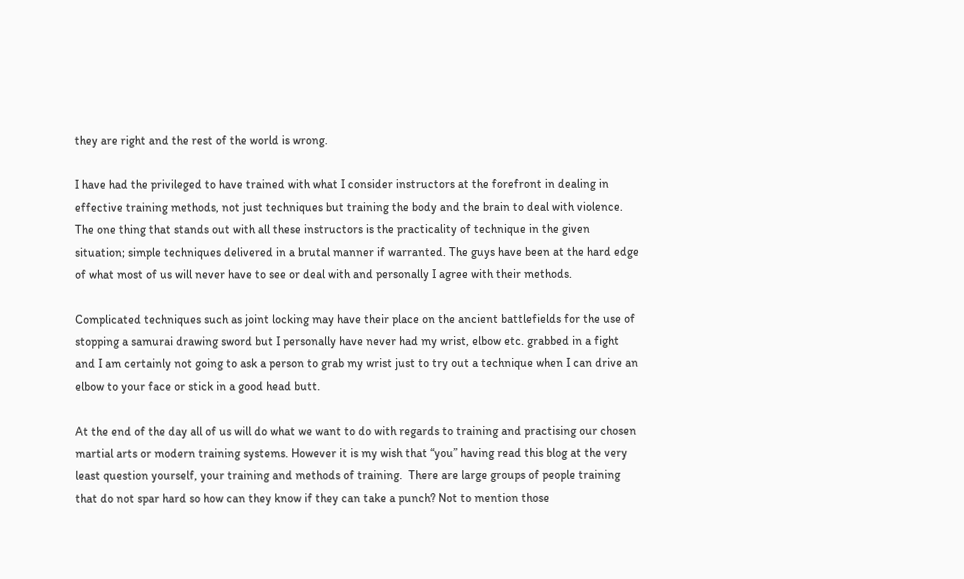they are right and the rest of the world is wrong.

I have had the privileged to have trained with what I consider instructors at the forefront in dealing in effective training methods, not just techniques but training the body and the brain to deal with violence. The one thing that stands out with all these instructors is the practicality of technique in the given situation; simple techniques delivered in a brutal manner if warranted. The guys have been at the hard edge of what most of us will never have to see or deal with and personally I agree with their methods.

Complicated techniques such as joint locking may have their place on the ancient battlefields for the use of stopping a samurai drawing sword but I personally have never had my wrist, elbow etc. grabbed in a fight and I am certainly not going to ask a person to grab my wrist just to try out a technique when I can drive an elbow to your face or stick in a good head butt.

At the end of the day all of us will do what we want to do with regards to training and practising our chosen martial arts or modern training systems. However it is my wish that “you” having read this blog at the very least question yourself, your training and methods of training.  There are large groups of people training that do not spar hard so how can they know if they can take a punch? Not to mention those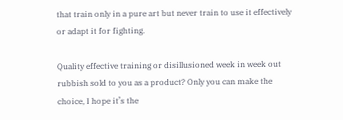that train only in a pure art but never train to use it effectively or adapt it for fighting.

Quality effective training or disillusioned week in week out rubbish sold to you as a product? Only you can make the choice, I hope it’s the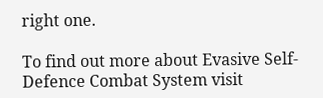right one.

To find out more about Evasive Self-Defence Combat System visit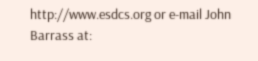http://www.esdcs.org or e-mail John Barrass at: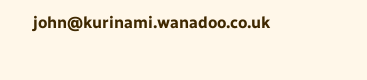john@kurinami.wanadoo.co.uk